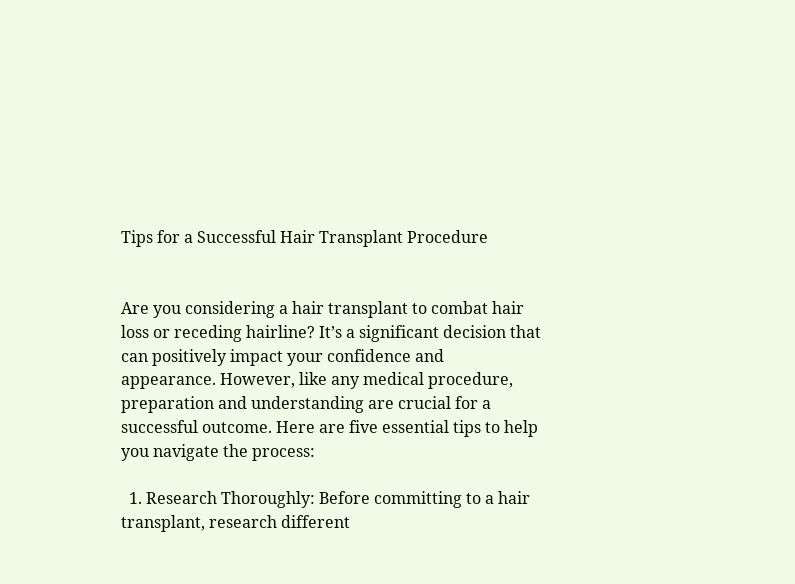Tips for a Successful Hair Transplant Procedure


Are you considering a hair transplant to combat hair loss or receding hairline? It’s a significant decision that can positively impact your confidence and appearance. However, like any medical procedure, preparation and understanding are crucial for a successful outcome. Here are five essential tips to help you navigate the process:

  1. Research Thoroughly: Before committing to a hair transplant, research different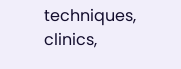techniques, clinics,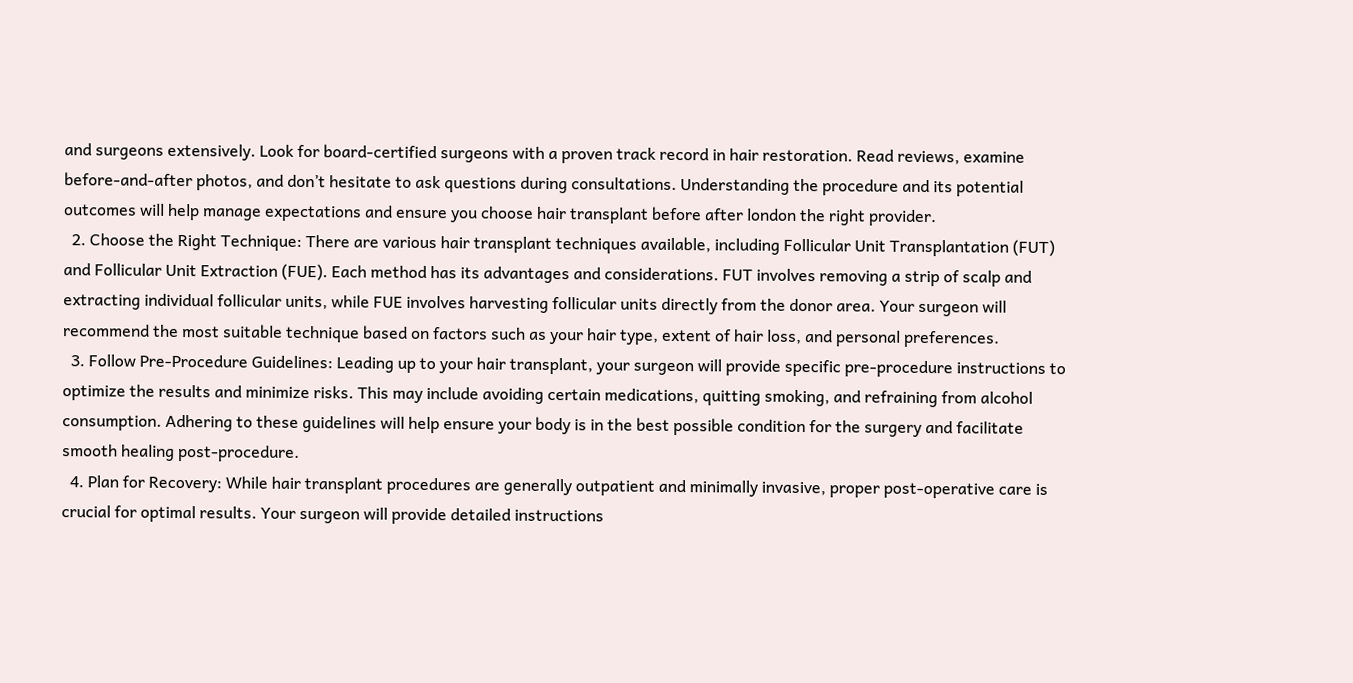and surgeons extensively. Look for board-certified surgeons with a proven track record in hair restoration. Read reviews, examine before-and-after photos, and don’t hesitate to ask questions during consultations. Understanding the procedure and its potential outcomes will help manage expectations and ensure you choose hair transplant before after london the right provider.
  2. Choose the Right Technique: There are various hair transplant techniques available, including Follicular Unit Transplantation (FUT) and Follicular Unit Extraction (FUE). Each method has its advantages and considerations. FUT involves removing a strip of scalp and extracting individual follicular units, while FUE involves harvesting follicular units directly from the donor area. Your surgeon will recommend the most suitable technique based on factors such as your hair type, extent of hair loss, and personal preferences.
  3. Follow Pre-Procedure Guidelines: Leading up to your hair transplant, your surgeon will provide specific pre-procedure instructions to optimize the results and minimize risks. This may include avoiding certain medications, quitting smoking, and refraining from alcohol consumption. Adhering to these guidelines will help ensure your body is in the best possible condition for the surgery and facilitate smooth healing post-procedure.
  4. Plan for Recovery: While hair transplant procedures are generally outpatient and minimally invasive, proper post-operative care is crucial for optimal results. Your surgeon will provide detailed instructions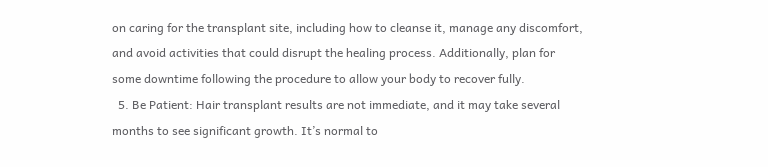on caring for the transplant site, including how to cleanse it, manage any discomfort, and avoid activities that could disrupt the healing process. Additionally, plan for some downtime following the procedure to allow your body to recover fully.
  5. Be Patient: Hair transplant results are not immediate, and it may take several months to see significant growth. It’s normal to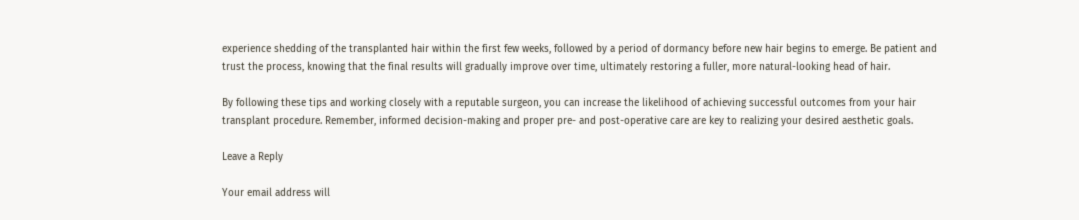experience shedding of the transplanted hair within the first few weeks, followed by a period of dormancy before new hair begins to emerge. Be patient and trust the process, knowing that the final results will gradually improve over time, ultimately restoring a fuller, more natural-looking head of hair.

By following these tips and working closely with a reputable surgeon, you can increase the likelihood of achieving successful outcomes from your hair transplant procedure. Remember, informed decision-making and proper pre- and post-operative care are key to realizing your desired aesthetic goals.

Leave a Reply

Your email address will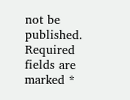not be published. Required fields are marked *